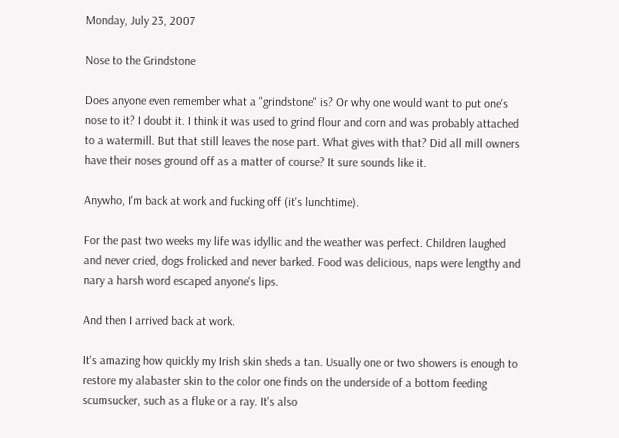Monday, July 23, 2007

Nose to the Grindstone

Does anyone even remember what a "grindstone" is? Or why one would want to put one's nose to it? I doubt it. I think it was used to grind flour and corn and was probably attached to a watermill. But that still leaves the nose part. What gives with that? Did all mill owners have their noses ground off as a matter of course? It sure sounds like it.

Anywho, I'm back at work and fucking off (it's lunchtime).

For the past two weeks my life was idyllic and the weather was perfect. Children laughed and never cried, dogs frolicked and never barked. Food was delicious, naps were lengthy and nary a harsh word escaped anyone's lips.

And then I arrived back at work.

It's amazing how quickly my Irish skin sheds a tan. Usually one or two showers is enough to restore my alabaster skin to the color one finds on the underside of a bottom feeding scumsucker, such as a fluke or a ray. It's also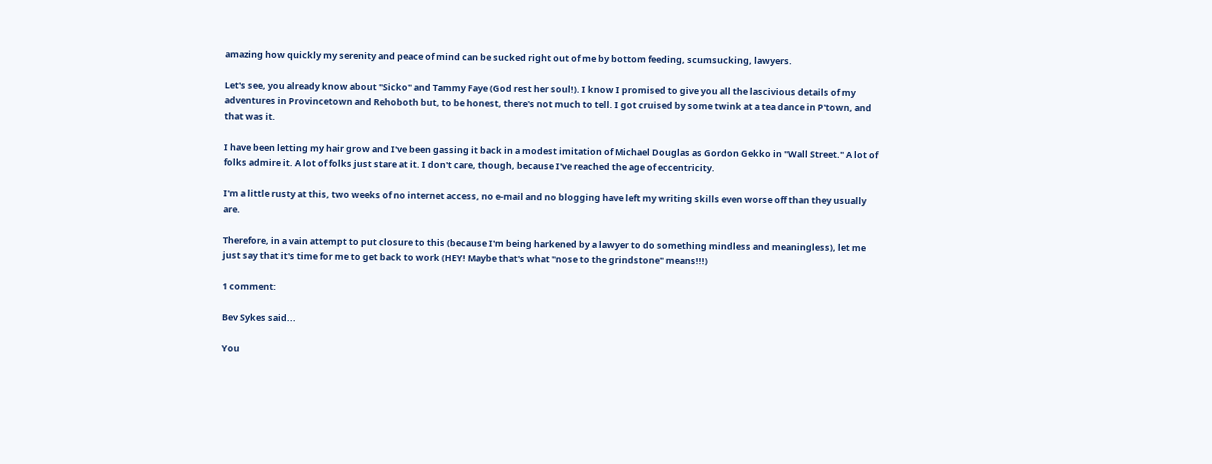amazing how quickly my serenity and peace of mind can be sucked right out of me by bottom feeding, scumsucking, lawyers.

Let's see, you already know about "Sicko" and Tammy Faye (God rest her soul!). I know I promised to give you all the lascivious details of my adventures in Provincetown and Rehoboth but, to be honest, there's not much to tell. I got cruised by some twink at a tea dance in P'town, and that was it.

I have been letting my hair grow and I've been gassing it back in a modest imitation of Michael Douglas as Gordon Gekko in "Wall Street." A lot of folks admire it. A lot of folks just stare at it. I don't care, though, because I've reached the age of eccentricity.

I'm a little rusty at this, two weeks of no internet access, no e-mail and no blogging have left my writing skills even worse off than they usually are.

Therefore, in a vain attempt to put closure to this (because I'm being harkened by a lawyer to do something mindless and meaningless), let me just say that it's time for me to get back to work (HEY! Maybe that's what "nose to the grindstone" means!!!)

1 comment:

Bev Sykes said...

You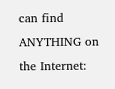can find ANYTHING on the Internet: